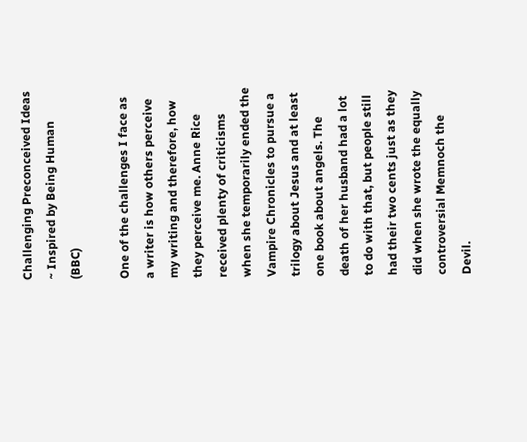Challenging Preconceived Ideas ~ Inspired by Being Human (BBC)

One of the challenges I face as a writer is how others perceive my writing and therefore, how they perceive me. Anne Rice received plenty of criticisms when she temporarily ended the Vampire Chronicles to pursue a trilogy about Jesus and at least one book about angels. The death of her husband had a lot to do with that, but people still had their two cents just as they did when she wrote the equally controversial Memnoch the Devil.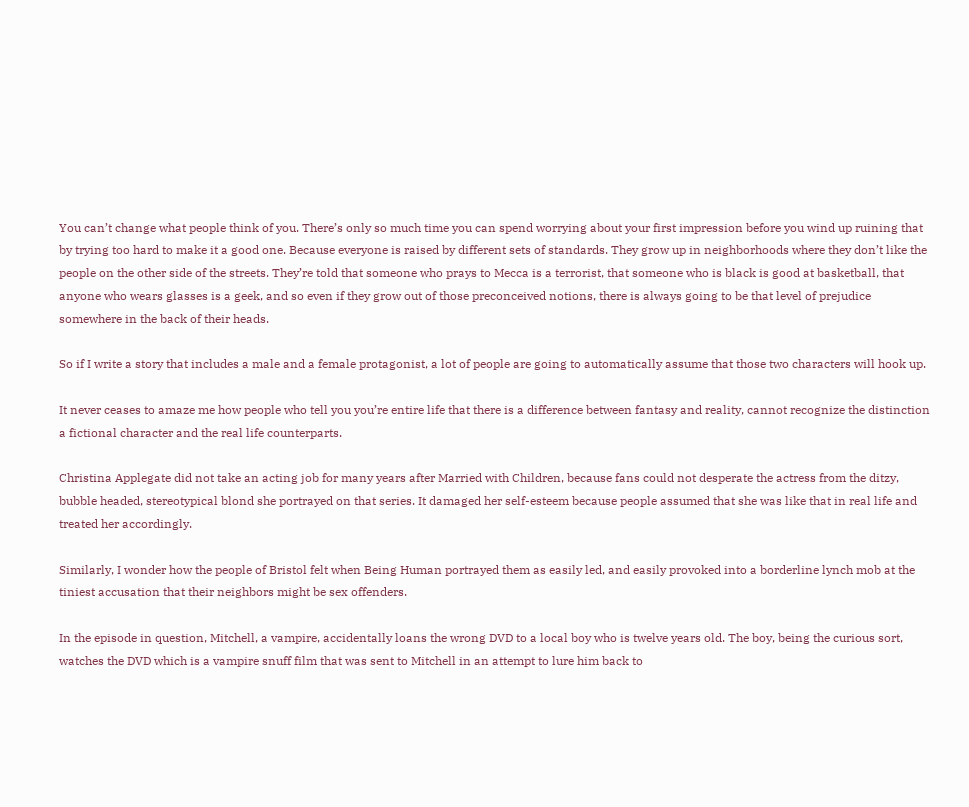You can’t change what people think of you. There’s only so much time you can spend worrying about your first impression before you wind up ruining that by trying too hard to make it a good one. Because everyone is raised by different sets of standards. They grow up in neighborhoods where they don’t like the people on the other side of the streets. They’re told that someone who prays to Mecca is a terrorist, that someone who is black is good at basketball, that anyone who wears glasses is a geek, and so even if they grow out of those preconceived notions, there is always going to be that level of prejudice somewhere in the back of their heads.

So if I write a story that includes a male and a female protagonist, a lot of people are going to automatically assume that those two characters will hook up.

It never ceases to amaze me how people who tell you you’re entire life that there is a difference between fantasy and reality, cannot recognize the distinction a fictional character and the real life counterparts.

Christina Applegate did not take an acting job for many years after Married with Children, because fans could not desperate the actress from the ditzy, bubble headed, stereotypical blond she portrayed on that series. It damaged her self-esteem because people assumed that she was like that in real life and treated her accordingly.

Similarly, I wonder how the people of Bristol felt when Being Human portrayed them as easily led, and easily provoked into a borderline lynch mob at the tiniest accusation that their neighbors might be sex offenders.

In the episode in question, Mitchell, a vampire, accidentally loans the wrong DVD to a local boy who is twelve years old. The boy, being the curious sort, watches the DVD which is a vampire snuff film that was sent to Mitchell in an attempt to lure him back to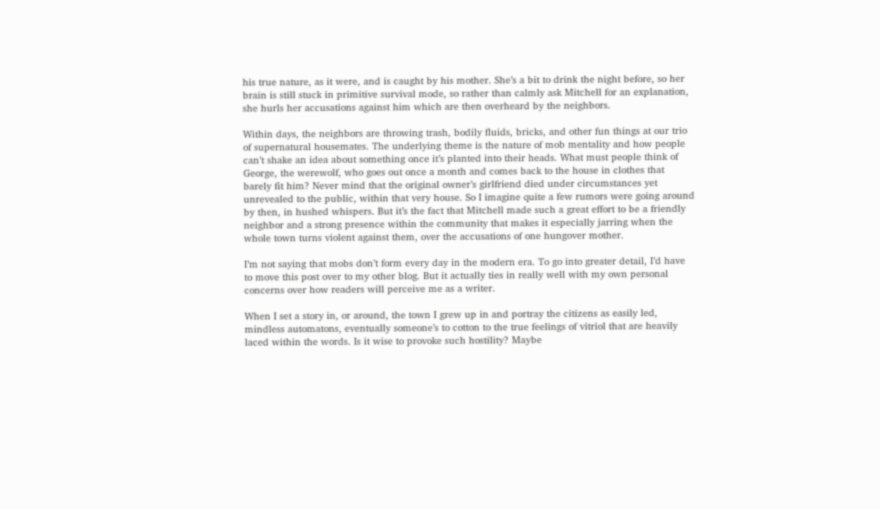his true nature, as it were, and is caught by his mother. She’s a bit to drink the night before, so her brain is still stuck in primitive survival mode, so rather than calmly ask Mitchell for an explanation, she hurls her accusations against him which are then overheard by the neighbors.

Within days, the neighbors are throwing trash, bodily fluids, bricks, and other fun things at our trio of supernatural housemates. The underlying theme is the nature of mob mentality and how people can’t shake an idea about something once it’s planted into their heads. What must people think of George, the werewolf, who goes out once a month and comes back to the house in clothes that barely fit him? Never mind that the original owner’s girlfriend died under circumstances yet unrevealed to the public, within that very house. So I imagine quite a few rumors were going around by then, in hushed whispers. But it’s the fact that Mitchell made such a great effort to be a friendly neighbor and a strong presence within the community that makes it especially jarring when the whole town turns violent against them, over the accusations of one hungover mother.

I’m not saying that mobs don’t form every day in the modern era. To go into greater detail, I’d have to move this post over to my other blog. But it actually ties in really well with my own personal concerns over how readers will perceive me as a writer.

When I set a story in, or around, the town I grew up in and portray the citizens as easily led, mindless automatons, eventually someone’s to cotton to the true feelings of vitriol that are heavily laced within the words. Is it wise to provoke such hostility? Maybe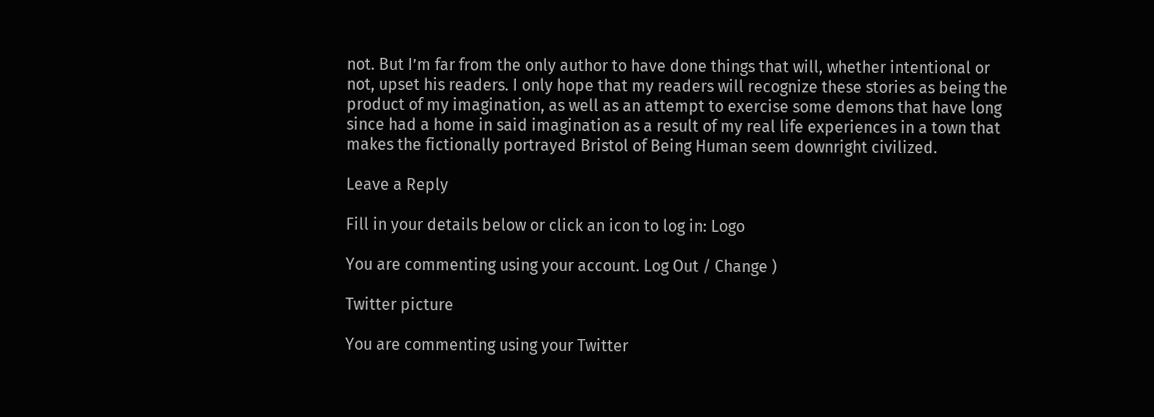not. But I’m far from the only author to have done things that will, whether intentional or not, upset his readers. I only hope that my readers will recognize these stories as being the product of my imagination, as well as an attempt to exercise some demons that have long since had a home in said imagination as a result of my real life experiences in a town that makes the fictionally portrayed Bristol of Being Human seem downright civilized.

Leave a Reply

Fill in your details below or click an icon to log in: Logo

You are commenting using your account. Log Out / Change )

Twitter picture

You are commenting using your Twitter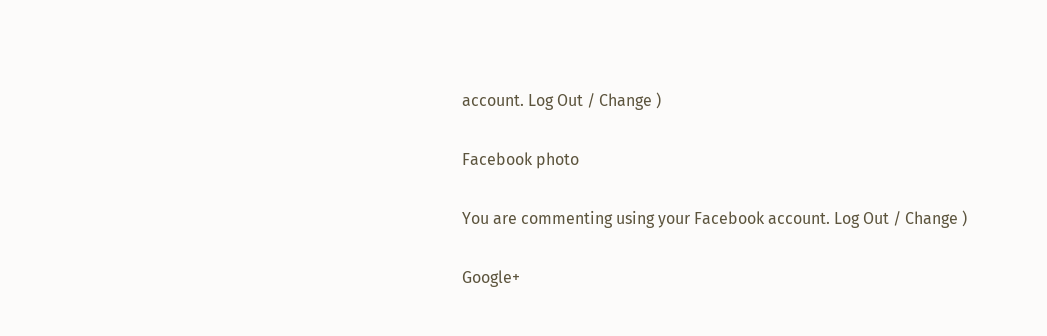account. Log Out / Change )

Facebook photo

You are commenting using your Facebook account. Log Out / Change )

Google+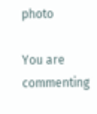photo

You are commenting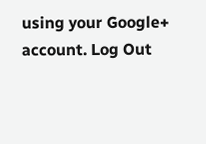using your Google+ account. Log Out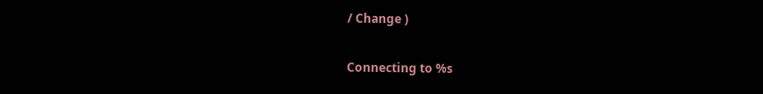/ Change )

Connecting to %s